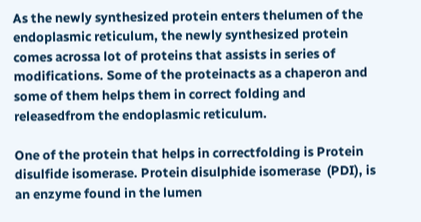As the newly synthesized protein enters thelumen of the endoplasmic reticulum, the newly synthesized protein comes acrossa lot of proteins that assists in series of modifications. Some of the proteinacts as a chaperon and some of them helps them in correct folding and releasedfrom the endoplasmic reticulum.

One of the protein that helps in correctfolding is Protein disulfide isomerase. Protein disulphide isomerase  (PDI), is an enzyme found in the lumen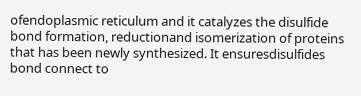ofendoplasmic reticulum and it catalyzes the disulfide bond formation, reductionand isomerization of proteins that has been newly synthesized. It ensuresdisulfides bond connect to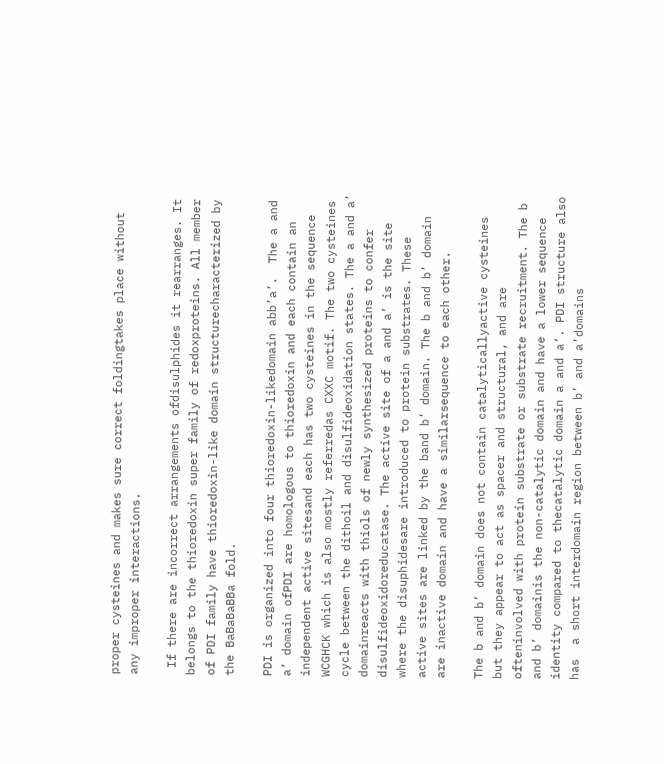proper cysteines and makes sure correct foldingtakes place without any improper interactions.

 If there are incorrect arrangements ofdisulphides it rearranges. It belongs to the thioredoxin super family of redoxproteins. All member of PDI family have thioredoxin-like domain structurecharacterized by the BaBaBaBBa fold.

PDI is organized into four thioredoxin-likedomain abb’a’.  The a and a’ domain ofPDI are homologous to thioredoxin and each contain an independent active sitesand each has two cysteines in the sequence WCGHCK which is also mostly referredas CXXC motif. The two cysteines cycle between the dithoil and disulfideoxidation states. The a and a’  domainreacts with thiols of newly synthesized proteins to confer disulfideoxidoreducatase. The active site of a and a’ is the site where the disuphidesare introduced to protein substrates. These active sites are linked by the band b’ domain. The b and b’ domain are inactive domain and have a similarsequence to each other.

The b and b’ domain does not contain catalyticallyactive cysteines but they appear to act as spacer and structural, and are ofteninvolved with protein substrate or substrate recruitment. The b and b’ domainis the non-catalytic domain and have a lower sequence identity compared to thecatalytic domain a and a’. PDI structure also has  a short interdomain region between b’ and a’domains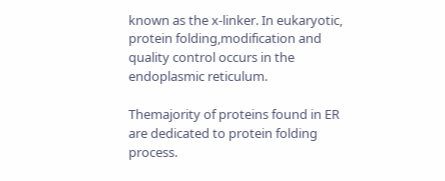known as the x-linker. In eukaryotic, protein folding,modification and quality control occurs in the endoplasmic reticulum.

Themajority of proteins found in ER are dedicated to protein folding process.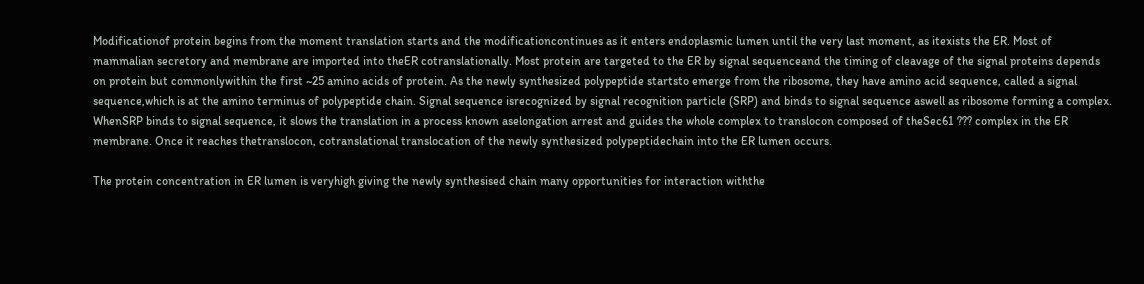Modificationof protein begins from the moment translation starts and the modificationcontinues as it enters endoplasmic lumen until the very last moment, as itexists the ER. Most of mammalian secretory and membrane are imported into theER cotranslationally. Most protein are targeted to the ER by signal sequenceand the timing of cleavage of the signal proteins depends on protein but commonlywithin the first ~25 amino acids of protein. As the newly synthesized polypeptide startsto emerge from the ribosome, they have amino acid sequence, called a signal sequence,which is at the amino terminus of polypeptide chain. Signal sequence isrecognized by signal recognition particle (SRP) and binds to signal sequence aswell as ribosome forming a complex.  WhenSRP binds to signal sequence, it slows the translation in a process known aselongation arrest and guides the whole complex to translocon composed of theSec61 ??? complex in the ER membrane. Once it reaches thetranslocon, cotranslational translocation of the newly synthesized polypeptidechain into the ER lumen occurs.

The protein concentration in ER lumen is veryhigh giving the newly synthesised chain many opportunities for interaction withthe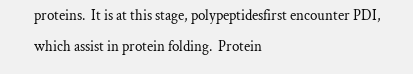proteins.  It is at this stage, polypeptidesfirst encounter PDI, which assist in protein folding.  Protein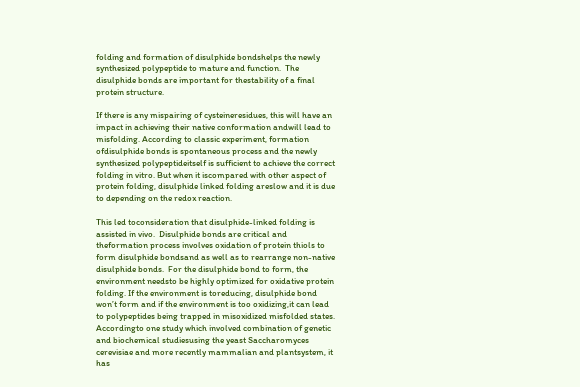folding and formation of disulphide bondshelps the newly synthesized polypeptide to mature and function.  The disulphide bonds are important for thestability of a final protein structure.

If there is any mispairing of cysteineresidues, this will have an impact in achieving their native conformation andwill lead to misfolding. According to classic experiment, formation ofdisulphide bonds is spontaneous process and the newly synthesized polypeptideitself is sufficient to achieve the correct folding in vitro. But when it iscompared with other aspect of protein folding, disulphide linked folding areslow and it is due to depending on the redox reaction.

This led toconsideration that disulphide-linked folding is assisted in vivo.  Disulphide bonds are critical and theformation process involves oxidation of protein thiols to form disulphide bondsand as well as to rearrange non-native disulphide bonds.  For the disulphide bond to form, the environment needsto be highly optimized for oxidative protein folding. If the environment is toreducing, disulphide bond won’t form and if the environment is too oxidizing,it can lead to polypeptides being trapped in misoxidized misfolded states. Accordingto one study which involved combination of genetic and biochemical studiesusing the yeast Saccharomyces cerevisiae and more recently mammalian and plantsystem, it has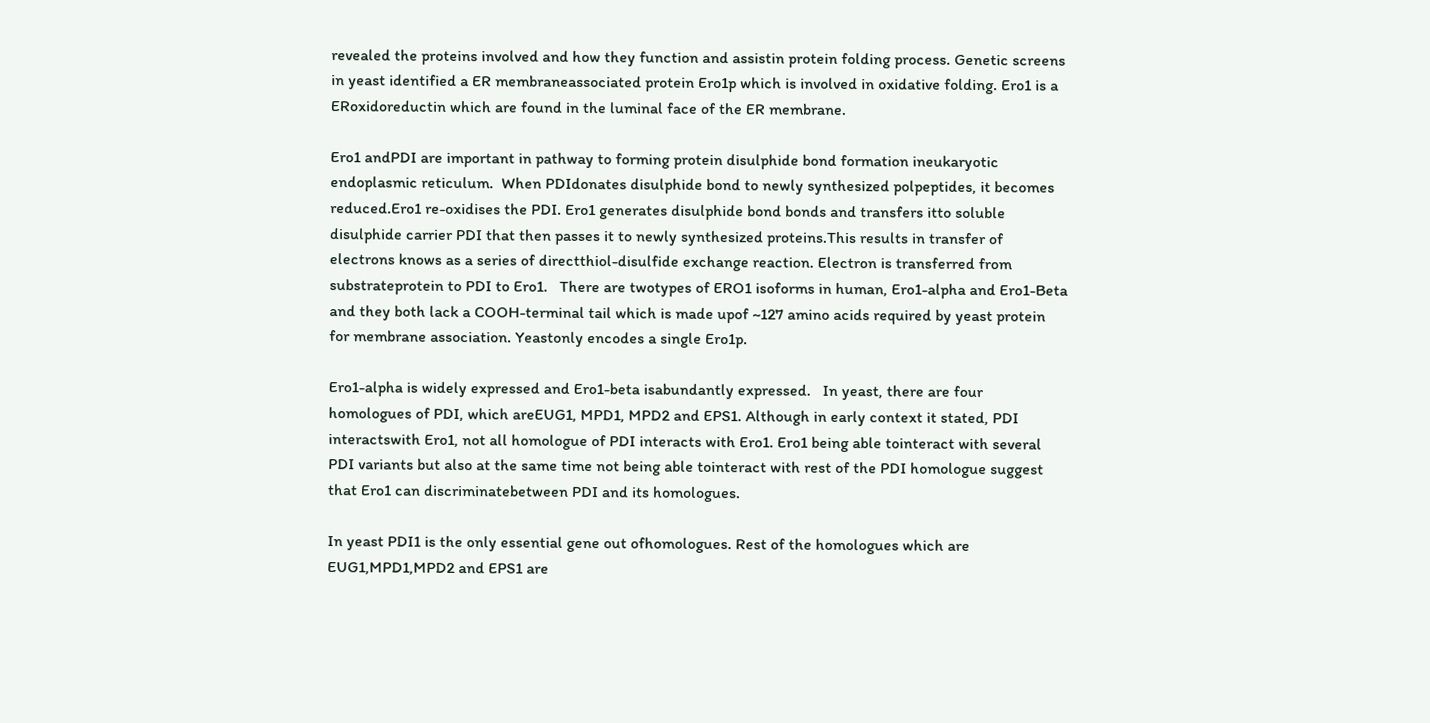revealed the proteins involved and how they function and assistin protein folding process. Genetic screens in yeast identified a ER membraneassociated protein Ero1p which is involved in oxidative folding. Ero1 is a ERoxidoreductin which are found in the luminal face of the ER membrane.

Ero1 andPDI are important in pathway to forming protein disulphide bond formation ineukaryotic endoplasmic reticulum.  When PDIdonates disulphide bond to newly synthesized polpeptides, it becomes reduced.Ero1 re-oxidises the PDI. Ero1 generates disulphide bond bonds and transfers itto soluble disulphide carrier PDI that then passes it to newly synthesized proteins.This results in transfer of electrons knows as a series of directthiol-disulfide exchange reaction. Electron is transferred from substrateprotein to PDI to Ero1.   There are twotypes of ERO1 isoforms in human, Ero1-alpha and Ero1-Beta and they both lack a COOH-terminal tail which is made upof ~127 amino acids required by yeast protein for membrane association. Yeastonly encodes a single Ero1p.

Ero1-alpha is widely expressed and Ero1-beta isabundantly expressed.   In yeast, there are four homologues of PDI, which areEUG1, MPD1, MPD2 and EPS1. Although in early context it stated, PDI interactswith Ero1, not all homologue of PDI interacts with Ero1. Ero1 being able tointeract with several PDI variants but also at the same time not being able tointeract with rest of the PDI homologue suggest that Ero1 can discriminatebetween PDI and its homologues.

In yeast PDI1 is the only essential gene out ofhomologues. Rest of the homologues which are EUG1,MPD1,MPD2 and EPS1 are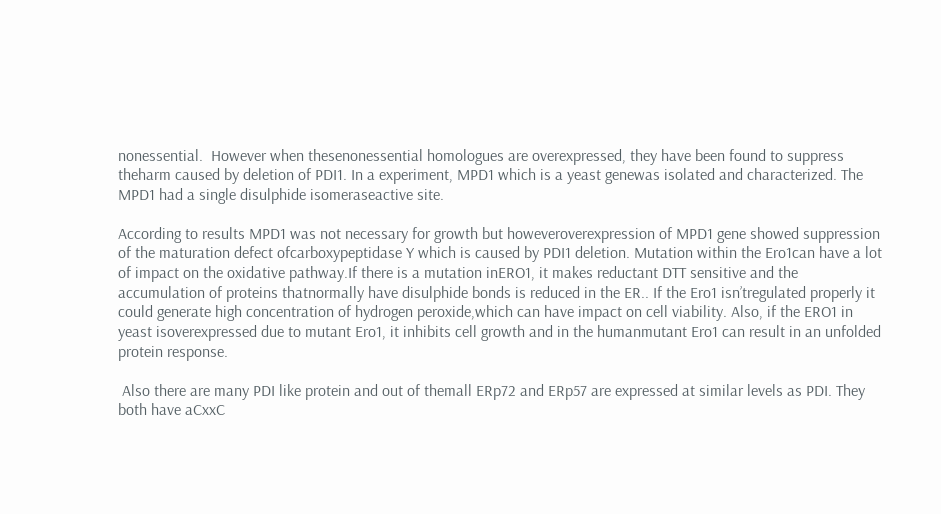nonessential.  However when thesenonessential homologues are overexpressed, they have been found to suppress theharm caused by deletion of PDI1. In a experiment, MPD1 which is a yeast genewas isolated and characterized. The MPD1 had a single disulphide isomeraseactive site.

According to results MPD1 was not necessary for growth but howeveroverexpression of MPD1 gene showed suppression of the maturation defect ofcarboxypeptidase Y which is caused by PDI1 deletion. Mutation within the Ero1can have a lot of impact on the oxidative pathway.If there is a mutation inERO1, it makes reductant DTT sensitive and the accumulation of proteins thatnormally have disulphide bonds is reduced in the ER.. If the Ero1 isn’tregulated properly it could generate high concentration of hydrogen peroxide,which can have impact on cell viability. Also, if the ERO1 in yeast isoverexpressed due to mutant Ero1, it inhibits cell growth and in the humanmutant Ero1 can result in an unfolded protein response.

 Also there are many PDI like protein and out of themall ERp72 and ERp57 are expressed at similar levels as PDI. They both have aCxxC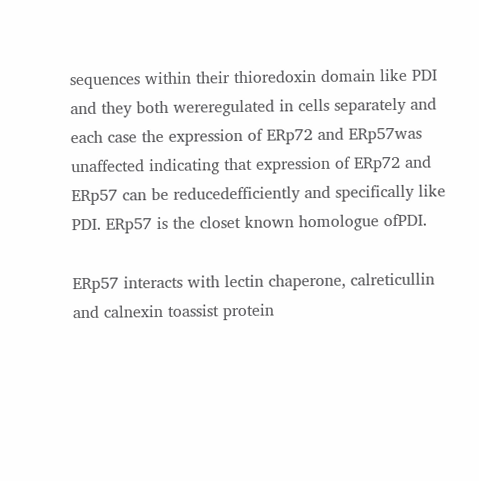sequences within their thioredoxin domain like PDI and they both wereregulated in cells separately and each case the expression of ERp72 and ERp57was unaffected indicating that expression of ERp72 and ERp57 can be reducedefficiently and specifically like PDI. ERp57 is the closet known homologue ofPDI.

ERp57 interacts with lectin chaperone, calreticullin and calnexin toassist protein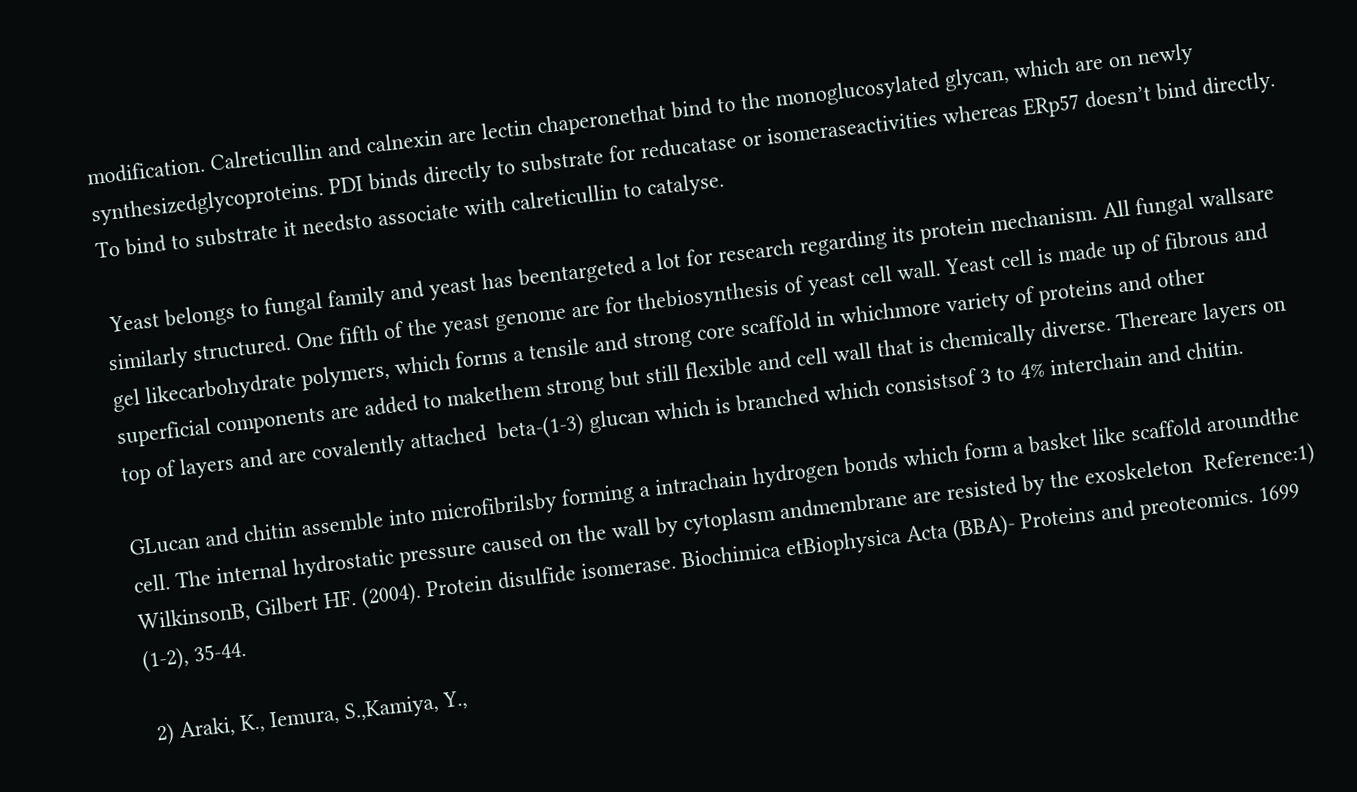modification. Calreticullin and calnexin are lectin chaperonethat bind to the monoglucosylated glycan, which are on newly synthesizedglycoproteins. PDI binds directly to substrate for reducatase or isomeraseactivities whereas ERp57 doesn’t bind directly. To bind to substrate it needsto associate with calreticullin to catalyse.

 Yeast belongs to fungal family and yeast has beentargeted a lot for research regarding its protein mechanism. All fungal wallsare similarly structured. One fifth of the yeast genome are for thebiosynthesis of yeast cell wall. Yeast cell is made up of fibrous and gel likecarbohydrate polymers, which forms a tensile and strong core scaffold in whichmore variety of proteins and other superficial components are added to makethem strong but still flexible and cell wall that is chemically diverse. Thereare layers on top of layers and are covalently attached  beta-(1-3) glucan which is branched which consistsof 3 to 4% interchain and chitin.

GLucan and chitin assemble into microfibrilsby forming a intrachain hydrogen bonds which form a basket like scaffold aroundthe cell. The internal hydrostatic pressure caused on the wall by cytoplasm andmembrane are resisted by the exoskeleton  Reference:1)  WilkinsonB, Gilbert HF. (2004). Protein disulfide isomerase. Biochimica etBiophysica Acta (BBA)- Proteins and preoteomics. 1699 (1-2), 35-44.

 2) Araki, K., Iemura, S.,Kamiya, Y.,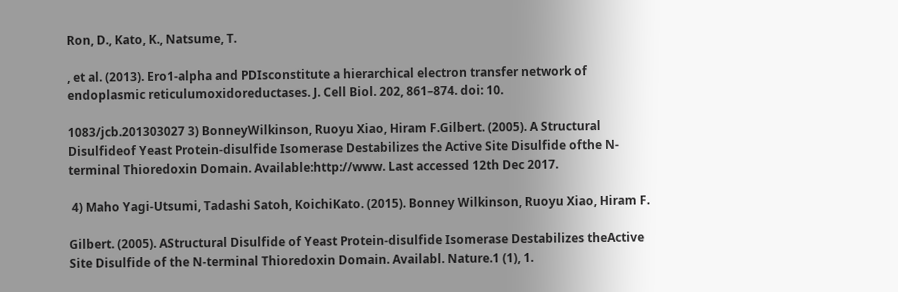Ron, D., Kato, K., Natsume, T.

, et al. (2013). Ero1-alpha and PDIsconstitute a hierarchical electron transfer network of endoplasmic reticulumoxidoreductases. J. Cell Biol. 202, 861–874. doi: 10.

1083/jcb.201303027 3) BonneyWilkinson, Ruoyu Xiao, Hiram F.Gilbert. (2005). A Structural Disulfideof Yeast Protein-disulfide Isomerase Destabilizes the Active Site Disulfide ofthe N-terminal Thioredoxin Domain. Available:http://www. Last accessed 12th Dec 2017.

 4) Maho Yagi-Utsumi, Tadashi Satoh, KoichiKato. (2015). Bonney Wilkinson, Ruoyu Xiao, Hiram F.

Gilbert. (2005). AStructural Disulfide of Yeast Protein-disulfide Isomerase Destabilizes theActive Site Disulfide of the N-terminal Thioredoxin Domain. Availabl. Nature.1 (1), 1.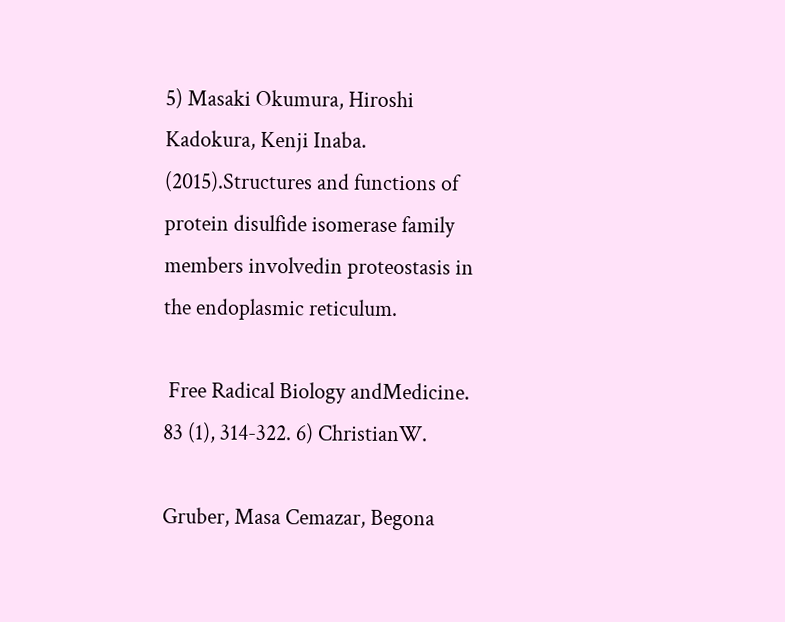5) Masaki Okumura, Hiroshi Kadokura, Kenji Inaba. (2015).Structures and functions of protein disulfide isomerase family members involvedin proteostasis in the endoplasmic reticulum.

 Free Radical Biology andMedicine. 83 (1), 314-322. 6) ChristianW.

Gruber, Masa Cemazar, Begona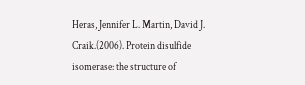Heras, Jennifer L. Martin, David J. Craik.(2006). Protein disulfide isomerase: the structure of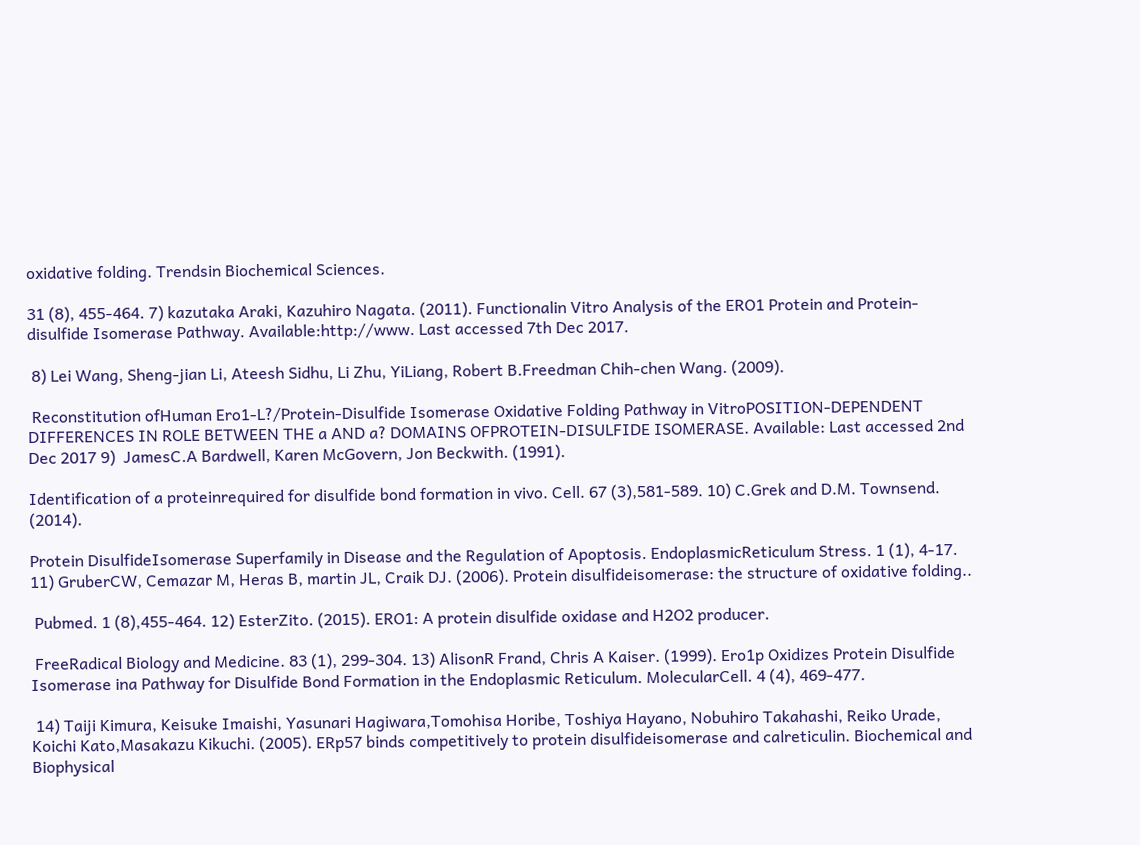oxidative folding. Trendsin Biochemical Sciences.

31 (8), 455-464. 7) kazutaka Araki, Kazuhiro Nagata. (2011). Functionalin Vitro Analysis of the ERO1 Protein and Protein-disulfide Isomerase Pathway. Available:http://www. Last accessed 7th Dec 2017.

 8) Lei Wang, Sheng-jian Li, Ateesh Sidhu, Li Zhu, YiLiang, Robert B.Freedman Chih-chen Wang. (2009).

 Reconstitution ofHuman Ero1-L?/Protein-Disulfide Isomerase Oxidative Folding Pathway in VitroPOSITION-DEPENDENT DIFFERENCES IN ROLE BETWEEN THE a AND a? DOMAINS OFPROTEIN-DISULFIDE ISOMERASE. Available: Last accessed 2nd Dec 2017 9)  JamesC.A Bardwell, Karen McGovern, Jon Beckwith. (1991).

Identification of a proteinrequired for disulfide bond formation in vivo. Cell. 67 (3),581-589. 10) C.Grek and D.M. Townsend. (2014).

Protein DisulfideIsomerase Superfamily in Disease and the Regulation of Apoptosis. EndoplasmicReticulum Stress. 1 (1), 4-17. 11) GruberCW, Cemazar M, Heras B, martin JL, Craik DJ. (2006). Protein disulfideisomerase: the structure of oxidative folding..

 Pubmed. 1 (8),455-464. 12) EsterZito. (2015). ERO1: A protein disulfide oxidase and H2O2 producer.

 FreeRadical Biology and Medicine. 83 (1), 299-304. 13) AlisonR Frand, Chris A Kaiser. (1999). Ero1p Oxidizes Protein Disulfide Isomerase ina Pathway for Disulfide Bond Formation in the Endoplasmic Reticulum. MolecularCell. 4 (4), 469-477.

 14) Taiji Kimura, Keisuke Imaishi, Yasunari Hagiwara,Tomohisa Horibe, Toshiya Hayano, Nobuhiro Takahashi, Reiko Urade, Koichi Kato,Masakazu Kikuchi. (2005). ERp57 binds competitively to protein disulfideisomerase and calreticulin. Biochemical and Biophysical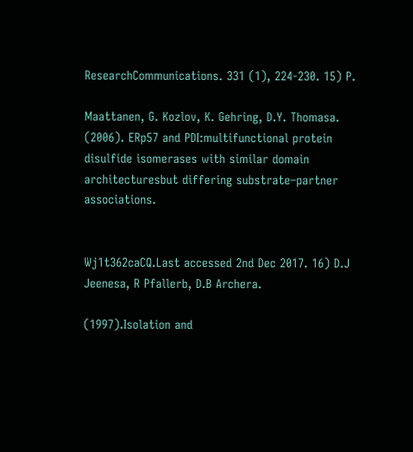ResearchCommunications. 331 (1), 224-230. 15) P.

Maattanen, G. Kozlov, K. Gehring, D.Y. Thomasa. (2006). ERp57 and PDI:multifunctional protein disulfide isomerases with similar domain architecturesbut differing substrate–partner associations.


Wj1t362caCQ.Last accessed 2nd Dec 2017. 16) D.J Jeenesa, R Pfallerb, D.B Archera.

(1997).Isolation and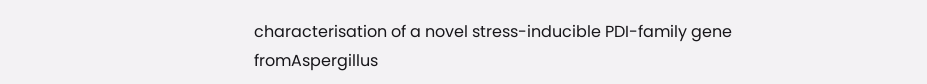characterisation of a novel stress-inducible PDI-family gene fromAspergillus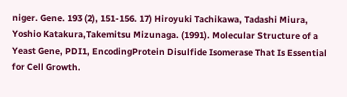niger. Gene. 193 (2), 151-156. 17) Hiroyuki Tachikawa, Tadashi Miura, Yoshio Katakura,Takemitsu Mizunaga. (1991). Molecular Structure of a Yeast Gene, PDI1, EncodingProtein Disulfide Isomerase That Is Essential for Cell Growth.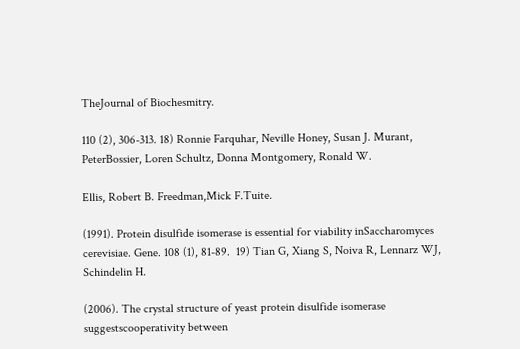TheJournal of Biochesmitry.

110 (2), 306-313. 18) Ronnie Farquhar, Neville Honey, Susan J. Murant, PeterBossier, Loren Schultz, Donna Montgomery, Ronald W.

Ellis, Robert B. Freedman,Mick F.Tuite.

(1991). Protein disulfide isomerase is essential for viability inSaccharomyces cerevisiae. Gene. 108 (1), 81-89.  19) Tian G, Xiang S, Noiva R, Lennarz WJ, Schindelin H.

(2006). The crystal structure of yeast protein disulfide isomerase suggestscooperativity between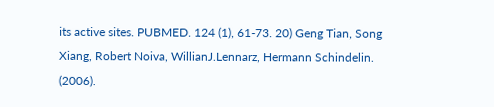its active sites. PUBMED. 124 (1), 61-73. 20) Geng Tian, Song Xiang, Robert Noiva, WillianJ.Lennarz, Hermann Schindelin. (2006).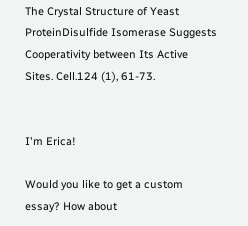The Crystal Structure of Yeast ProteinDisulfide Isomerase Suggests Cooperativity between Its Active Sites. Cell.124 (1), 61-73.


I'm Erica!

Would you like to get a custom essay? How about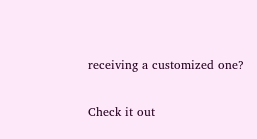receiving a customized one?

Check it out